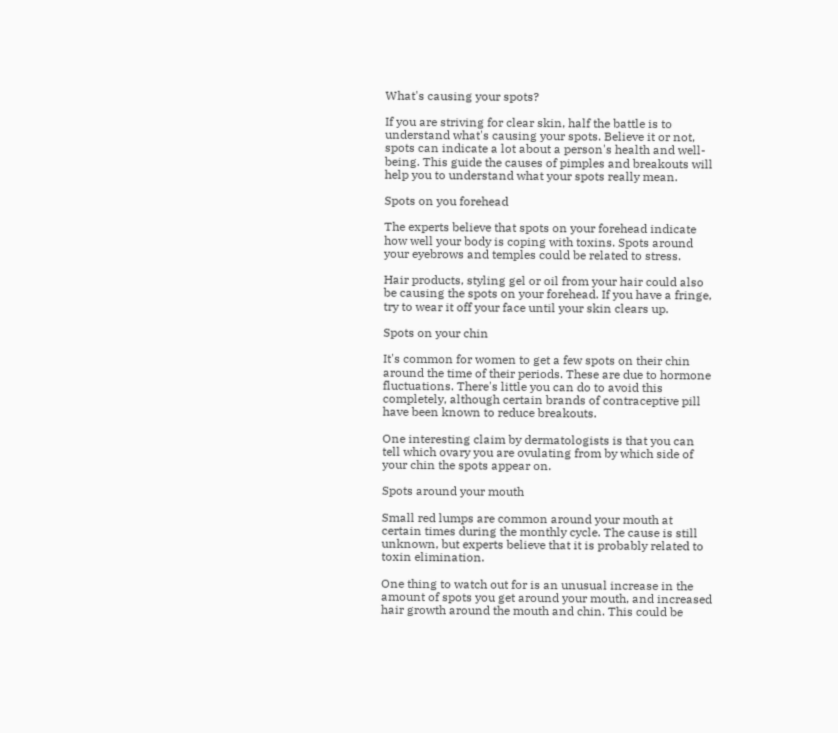What's causing your spots?

If you are striving for clear skin, half the battle is to understand what's causing your spots. Believe it or not, spots can indicate a lot about a person's health and well-being. This guide the causes of pimples and breakouts will help you to understand what your spots really mean.

Spots on you forehead

The experts believe that spots on your forehead indicate how well your body is coping with toxins. Spots around your eyebrows and temples could be related to stress.

Hair products, styling gel or oil from your hair could also be causing the spots on your forehead. If you have a fringe, try to wear it off your face until your skin clears up.

Spots on your chin

It's common for women to get a few spots on their chin around the time of their periods. These are due to hormone fluctuations. There's little you can do to avoid this completely, although certain brands of contraceptive pill have been known to reduce breakouts.

One interesting claim by dermatologists is that you can tell which ovary you are ovulating from by which side of your chin the spots appear on.

Spots around your mouth

Small red lumps are common around your mouth at certain times during the monthly cycle. The cause is still unknown, but experts believe that it is probably related to toxin elimination.

One thing to watch out for is an unusual increase in the amount of spots you get around your mouth, and increased hair growth around the mouth and chin. This could be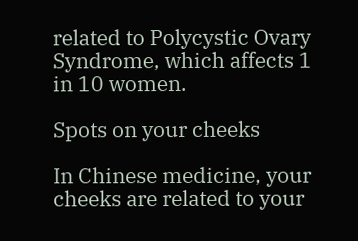related to Polycystic Ovary Syndrome, which affects 1 in 10 women.

Spots on your cheeks

In Chinese medicine, your cheeks are related to your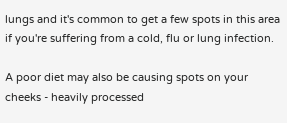lungs and it's common to get a few spots in this area if you're suffering from a cold, flu or lung infection.

A poor diet may also be causing spots on your cheeks - heavily processed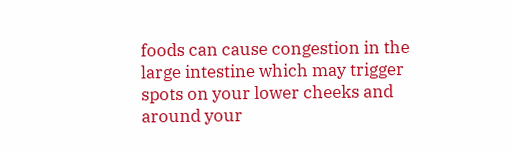foods can cause congestion in the large intestine which may trigger spots on your lower cheeks and around your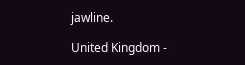jawline.

United Kingdom -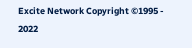Excite Network Copyright ©1995 - 2022